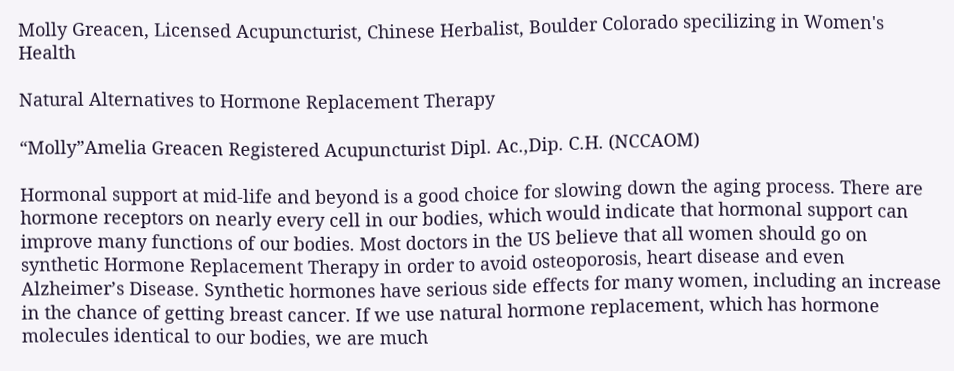Molly Greacen, Licensed Acupuncturist, Chinese Herbalist, Boulder Colorado specilizing in Women's Health

Natural Alternatives to Hormone Replacement Therapy

“Molly”Amelia Greacen Registered Acupuncturist Dipl. Ac.,Dip. C.H. (NCCAOM)

Hormonal support at mid-life and beyond is a good choice for slowing down the aging process. There are hormone receptors on nearly every cell in our bodies, which would indicate that hormonal support can improve many functions of our bodies. Most doctors in the US believe that all women should go on synthetic Hormone Replacement Therapy in order to avoid osteoporosis, heart disease and even Alzheimer’s Disease. Synthetic hormones have serious side effects for many women, including an increase in the chance of getting breast cancer. If we use natural hormone replacement, which has hormone molecules identical to our bodies, we are much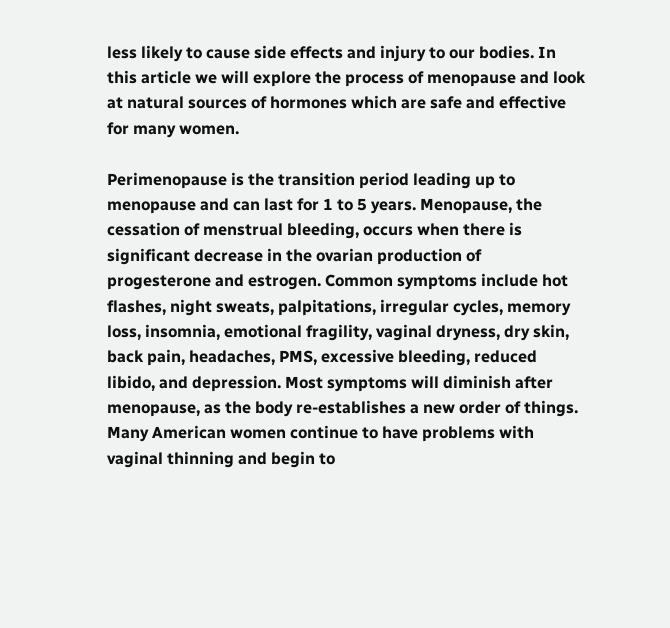less likely to cause side effects and injury to our bodies. In this article we will explore the process of menopause and look at natural sources of hormones which are safe and effective for many women.

Perimenopause is the transition period leading up to menopause and can last for 1 to 5 years. Menopause, the cessation of menstrual bleeding, occurs when there is significant decrease in the ovarian production of progesterone and estrogen. Common symptoms include hot flashes, night sweats, palpitations, irregular cycles, memory loss, insomnia, emotional fragility, vaginal dryness, dry skin, back pain, headaches, PMS, excessive bleeding, reduced libido, and depression. Most symptoms will diminish after menopause, as the body re-establishes a new order of things. Many American women continue to have problems with vaginal thinning and begin to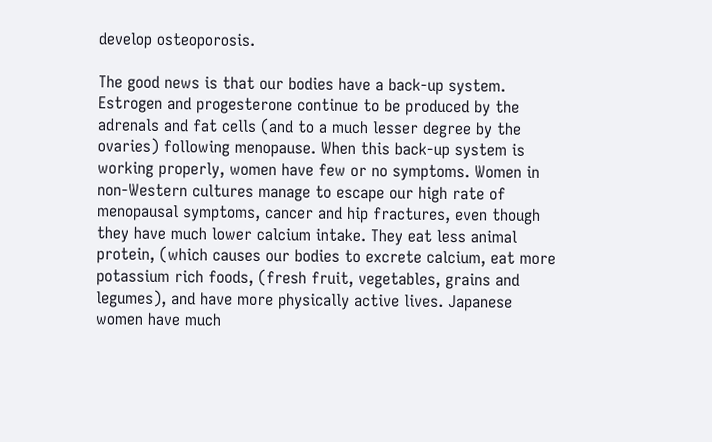develop osteoporosis.

The good news is that our bodies have a back-up system. Estrogen and progesterone continue to be produced by the adrenals and fat cells (and to a much lesser degree by the ovaries) following menopause. When this back-up system is working properly, women have few or no symptoms. Women in non-Western cultures manage to escape our high rate of menopausal symptoms, cancer and hip fractures, even though they have much lower calcium intake. They eat less animal protein, (which causes our bodies to excrete calcium, eat more potassium rich foods, (fresh fruit, vegetables, grains and legumes), and have more physically active lives. Japanese women have much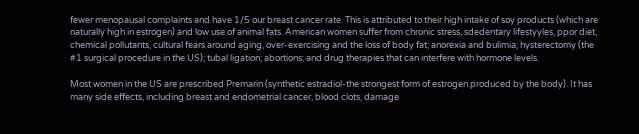fewer menopausal complaints and have 1/5 our breast cancer rate. This is attributed to their high intake of soy products (which are naturally high in estrogen) and low use of animal fats. American women suffer from chronic stress, sdedentary lifestyyles, ppor diet, chemical pollutants, cultural fears around aging, over-exercising and the loss of body fat; anorexia and bulimia; hysterectomy (the #1 surgical procedure in the US); tubal ligation; abortions; and drug therapies that can interfere with hormone levels.

Most women in the US are prescribed Premarin (synthetic estradiol-the strongest form of estrogen produced by the body). It has many side effects, including breast and endometrial cancer, blood clots, damage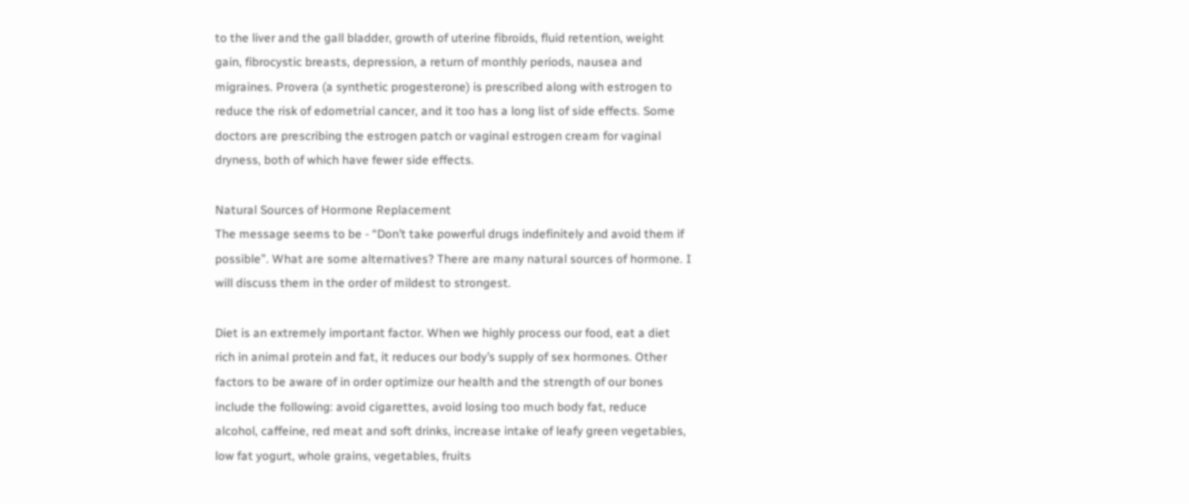to the liver and the gall bladder, growth of uterine fibroids, fluid retention, weight gain, fibrocystic breasts, depression, a return of monthly periods, nausea and migraines. Provera (a synthetic progesterone) is prescribed along with estrogen to reduce the risk of edometrial cancer, and it too has a long list of side effects. Some doctors are prescribing the estrogen patch or vaginal estrogen cream for vaginal dryness, both of which have fewer side effects.

Natural Sources of Hormone Replacement
The message seems to be - “Don’t take powerful drugs indefinitely and avoid them if possible”. What are some alternatives? There are many natural sources of hormone. I will discuss them in the order of mildest to strongest.

Diet is an extremely important factor. When we highly process our food, eat a diet rich in animal protein and fat, it reduces our body’s supply of sex hormones. Other factors to be aware of in order optimize our health and the strength of our bones include the following: avoid cigarettes, avoid losing too much body fat, reduce alcohol, caffeine, red meat and soft drinks, increase intake of leafy green vegetables, low fat yogurt, whole grains, vegetables, fruits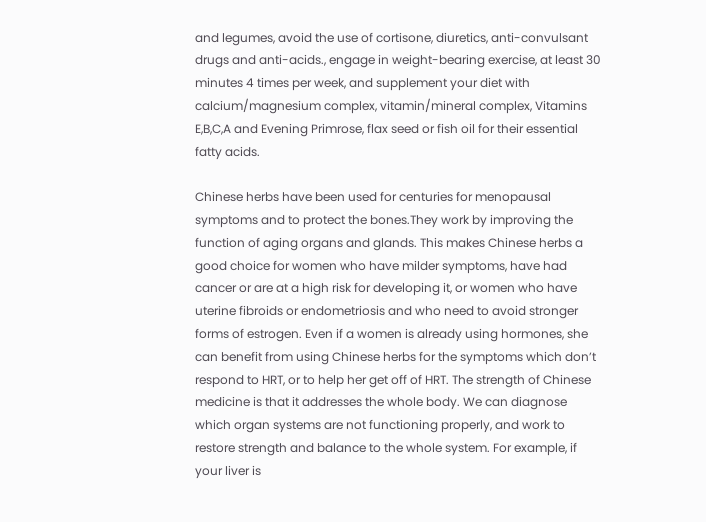and legumes, avoid the use of cortisone, diuretics, anti-convulsant drugs and anti-acids., engage in weight-bearing exercise, at least 30 minutes 4 times per week, and supplement your diet with calcium/magnesium complex, vitamin/mineral complex, Vitamins E,B,C,A and Evening Primrose, flax seed or fish oil for their essential fatty acids.

Chinese herbs have been used for centuries for menopausal symptoms and to protect the bones.They work by improving the function of aging organs and glands. This makes Chinese herbs a good choice for women who have milder symptoms, have had cancer or are at a high risk for developing it, or women who have uterine fibroids or endometriosis and who need to avoid stronger forms of estrogen. Even if a women is already using hormones, she can benefit from using Chinese herbs for the symptoms which don’t respond to HRT, or to help her get off of HRT. The strength of Chinese medicine is that it addresses the whole body. We can diagnose which organ systems are not functioning properly, and work to restore strength and balance to the whole system. For example, if your liver is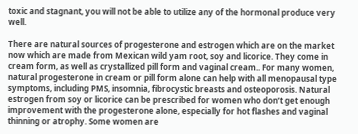toxic and stagnant, you will not be able to utilize any of the hormonal produce very well.

There are natural sources of progesterone and estrogen which are on the market now which are made from Mexican wild yam root, soy and licorice. They come in cream form, as well as crystallized pill form and vaginal cream.. For many women, natural progesterone in cream or pill form alone can help with all menopausal type symptoms, including PMS, insomnia, fibrocystic breasts and osteoporosis. Natural estrogen from soy or licorice can be prescribed for women who don’t get enough improvement with the progesterone alone, especially for hot flashes and vaginal thinning or atrophy. Some women are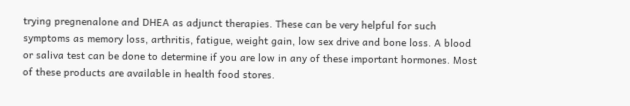trying pregnenalone and DHEA as adjunct therapies. These can be very helpful for such symptoms as memory loss, arthritis, fatigue, weight gain, low sex drive and bone loss. A blood or saliva test can be done to determine if you are low in any of these important hormones. Most of these products are available in health food stores.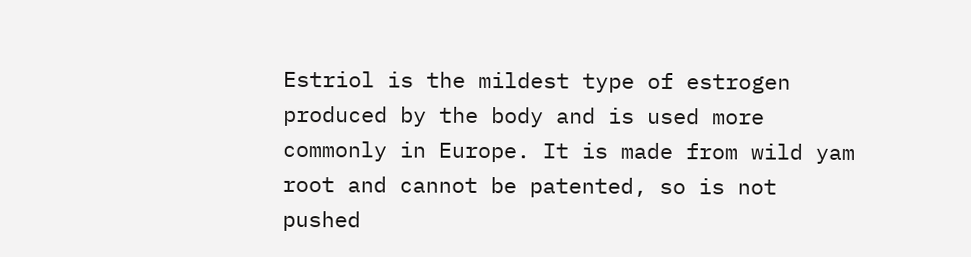Estriol is the mildest type of estrogen produced by the body and is used more commonly in Europe. It is made from wild yam root and cannot be patented, so is not pushed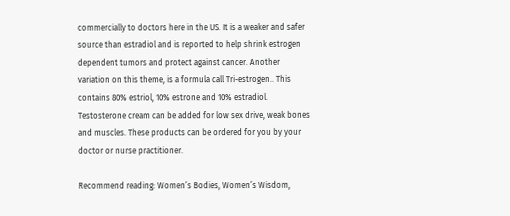commercially to doctors here in the US. It is a weaker and safer source than estradiol and is reported to help shrink estrogen dependent tumors and protect against cancer. Another variation on this theme, is a formula call Tri-estrogen.. This contains 80% estriol, 10% estrone and 10% estradiol. Testosterone cream can be added for low sex drive, weak bones and muscles. These products can be ordered for you by your doctor or nurse practitioner.

Recommend reading: Women’s Bodies, Women’s Wisdom,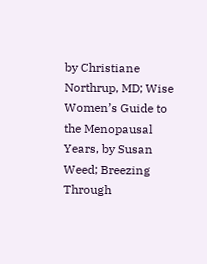by Christiane Northrup, MD; Wise Women’s Guide to the Menopausal Years, by Susan Weed; Breezing Through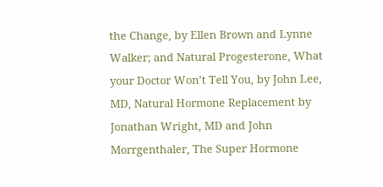the Change, by Ellen Brown and Lynne Walker; and Natural Progesterone, What your Doctor Won’t Tell You, by John Lee, MD, Natural Hormone Replacement by Jonathan Wright, MD and John Morrgenthaler, The Super Hormone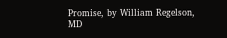Promise, by William Regelson, MD